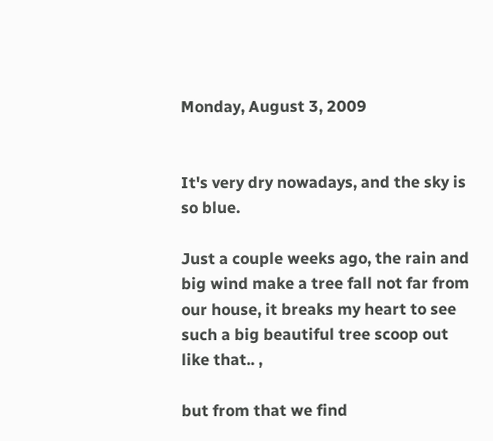Monday, August 3, 2009


It's very dry nowadays, and the sky is so blue.

Just a couple weeks ago, the rain and big wind make a tree fall not far from our house, it breaks my heart to see such a big beautiful tree scoop out like that.. ,

but from that we find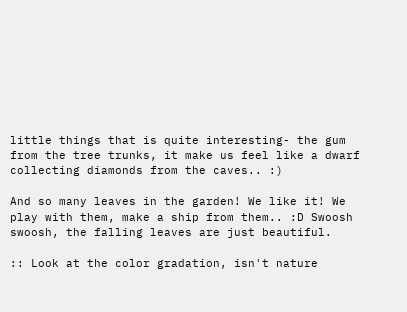little things that is quite interesting- the gum from the tree trunks, it make us feel like a dwarf collecting diamonds from the caves.. :)

And so many leaves in the garden! We like it! We play with them, make a ship from them.. :D Swoosh swoosh, the falling leaves are just beautiful.

:: Look at the color gradation, isn't nature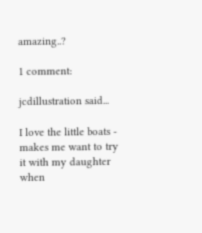amazing..?

1 comment:

jcdillustration said...

I love the little boats - makes me want to try it with my daughter when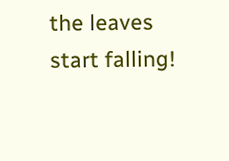the leaves start falling!